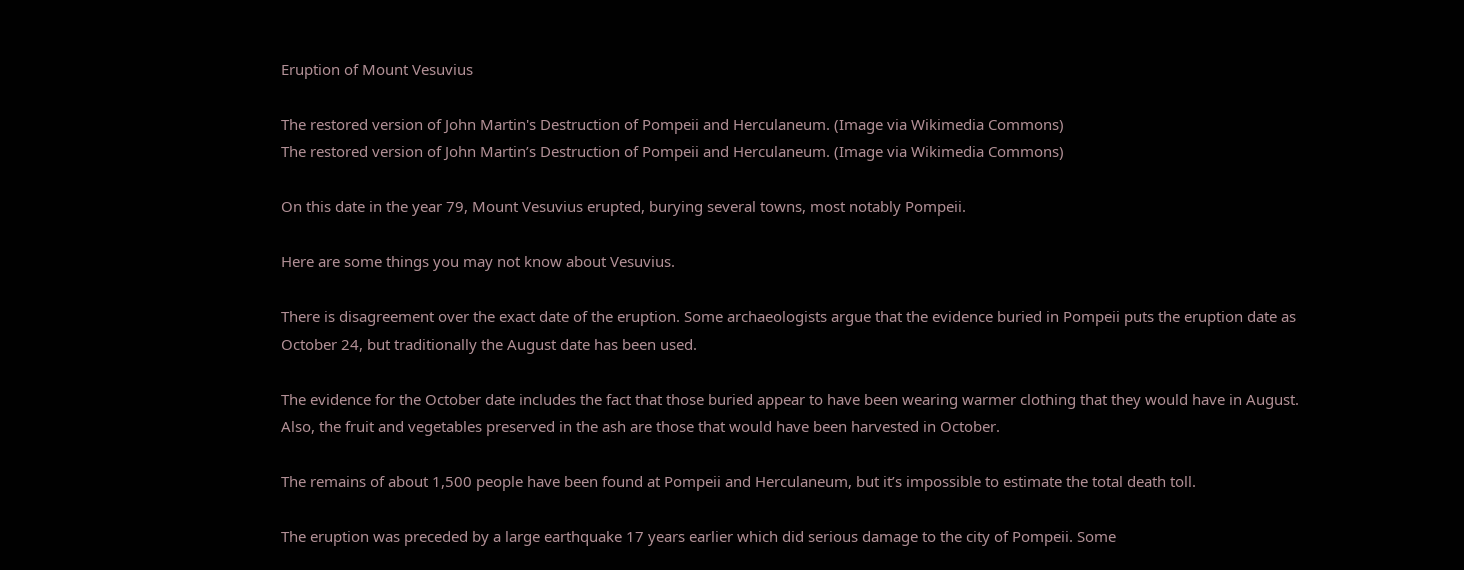Eruption of Mount Vesuvius

The restored version of John Martin's Destruction of Pompeii and Herculaneum. (Image via Wikimedia Commons)
The restored version of John Martin’s Destruction of Pompeii and Herculaneum. (Image via Wikimedia Commons)

On this date in the year 79, Mount Vesuvius erupted, burying several towns, most notably Pompeii.

Here are some things you may not know about Vesuvius.

There is disagreement over the exact date of the eruption. Some archaeologists argue that the evidence buried in Pompeii puts the eruption date as October 24, but traditionally the August date has been used.

The evidence for the October date includes the fact that those buried appear to have been wearing warmer clothing that they would have in August. Also, the fruit and vegetables preserved in the ash are those that would have been harvested in October.

The remains of about 1,500 people have been found at Pompeii and Herculaneum, but it’s impossible to estimate the total death toll.

The eruption was preceded by a large earthquake 17 years earlier which did serious damage to the city of Pompeii. Some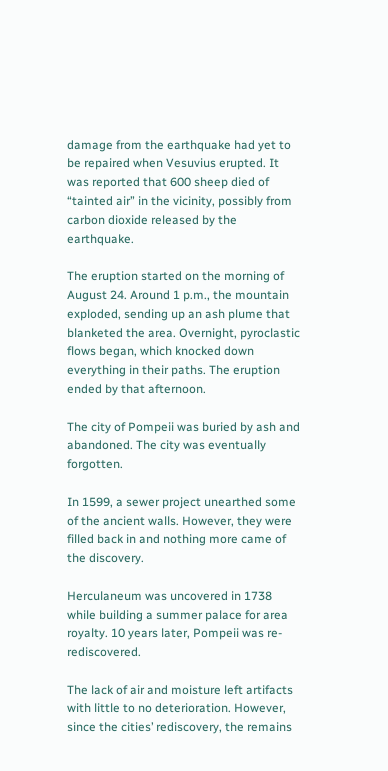damage from the earthquake had yet to be repaired when Vesuvius erupted. It was reported that 600 sheep died of “tainted air” in the vicinity, possibly from carbon dioxide released by the earthquake.

The eruption started on the morning of August 24. Around 1 p.m., the mountain exploded, sending up an ash plume that blanketed the area. Overnight, pyroclastic flows began, which knocked down everything in their paths. The eruption ended by that afternoon.

The city of Pompeii was buried by ash and abandoned. The city was eventually forgotten.

In 1599, a sewer project unearthed some of the ancient walls. However, they were filled back in and nothing more came of the discovery.

Herculaneum was uncovered in 1738 while building a summer palace for area royalty. 10 years later, Pompeii was re-rediscovered.

The lack of air and moisture left artifacts with little to no deterioration. However, since the cities’ rediscovery, the remains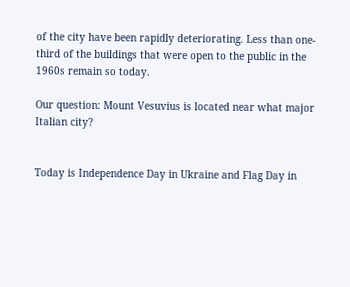of the city have been rapidly deteriorating. Less than one-third of the buildings that were open to the public in the 1960s remain so today.

Our question: Mount Vesuvius is located near what major Italian city?


Today is Independence Day in Ukraine and Flag Day in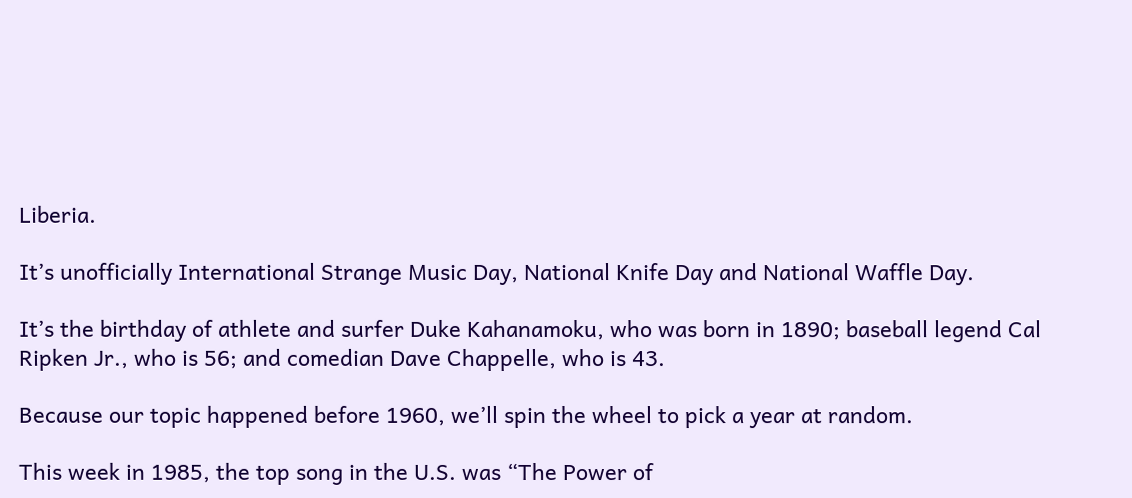Liberia.

It’s unofficially International Strange Music Day, National Knife Day and National Waffle Day.

It’s the birthday of athlete and surfer Duke Kahanamoku, who was born in 1890; baseball legend Cal Ripken Jr., who is 56; and comedian Dave Chappelle, who is 43.

Because our topic happened before 1960, we’ll spin the wheel to pick a year at random.

This week in 1985, the top song in the U.S. was “The Power of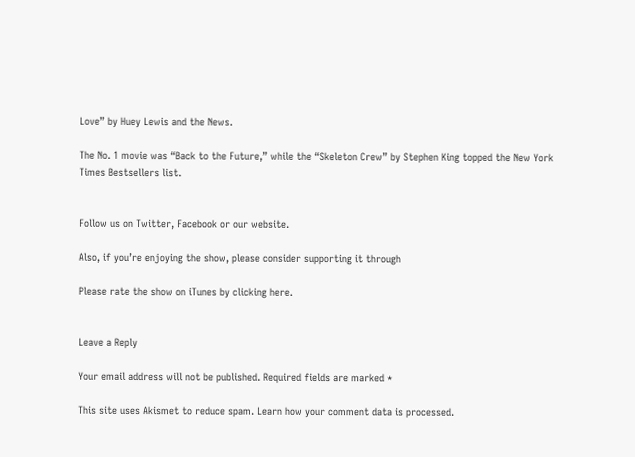Love” by Huey Lewis and the News.

The No. 1 movie was “Back to the Future,” while the “Skeleton Crew” by Stephen King topped the New York Times Bestsellers list.


Follow us on Twitter, Facebook or our website.

Also, if you’re enjoying the show, please consider supporting it through

Please rate the show on iTunes by clicking here.


Leave a Reply

Your email address will not be published. Required fields are marked *

This site uses Akismet to reduce spam. Learn how your comment data is processed.